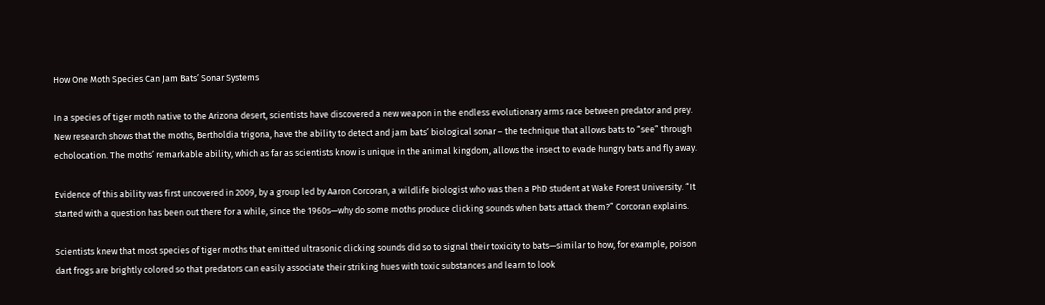How One Moth Species Can Jam Bats’ Sonar Systems

In a species of tiger moth native to the Arizona desert, scientists have discovered a new weapon in the endless evolutionary arms race between predator and prey. New research shows that the moths, Bertholdia trigona, have the ability to detect and jam bats’ biological sonar – the technique that allows bats to “see” through echolocation. The moths’ remarkable ability, which as far as scientists know is unique in the animal kingdom, allows the insect to evade hungry bats and fly away.

Evidence of this ability was first uncovered in 2009, by a group led by Aaron Corcoran, a wildlife biologist who was then a PhD student at Wake Forest University. “It started with a question has been out there for a while, since the 1960s—why do some moths produce clicking sounds when bats attack them?” Corcoran explains.

Scientists knew that most species of tiger moths that emitted ultrasonic clicking sounds did so to signal their toxicity to bats—similar to how, for example, poison dart frogs are brightly colored so that predators can easily associate their striking hues with toxic substances and learn to look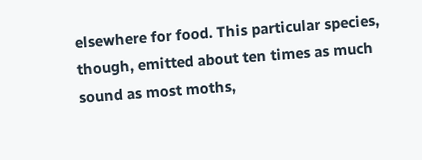elsewhere for food. This particular species, though, emitted about ten times as much sound as most moths,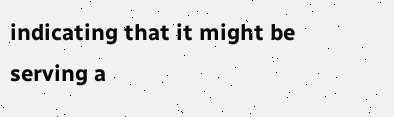indicating that it might be serving a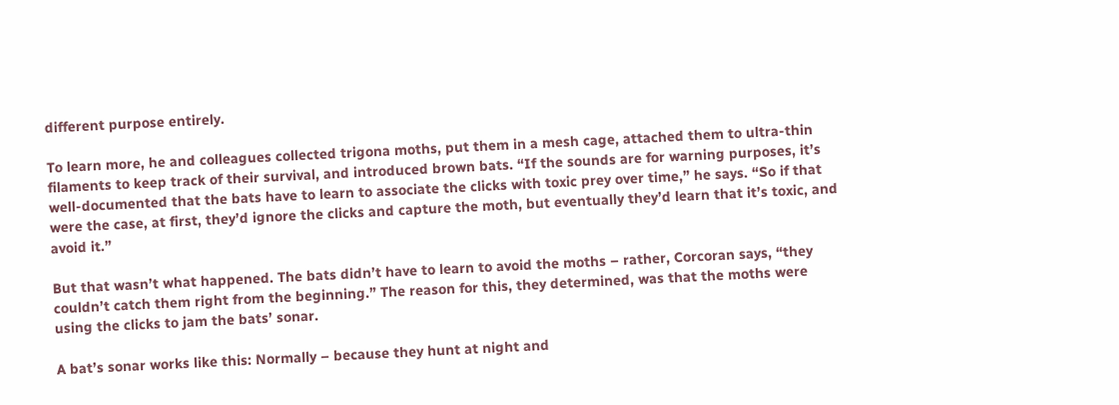different purpose entirely.

To learn more, he and colleagues collected trigona moths, put them in a mesh cage, attached them to ultra-thin filaments to keep track of their survival, and introduced brown bats. “If the sounds are for warning purposes, it’s well-documented that the bats have to learn to associate the clicks with toxic prey over time,” he says. “So if that were the case, at first, they’d ignore the clicks and capture the moth, but eventually they’d learn that it’s toxic, and avoid it.”

But that wasn’t what happened. The bats didn’t have to learn to avoid the moths – rather, Corcoran says, “they couldn’t catch them right from the beginning.” The reason for this, they determined, was that the moths were using the clicks to jam the bats’ sonar.

A bat’s sonar works like this: Normally – because they hunt at night and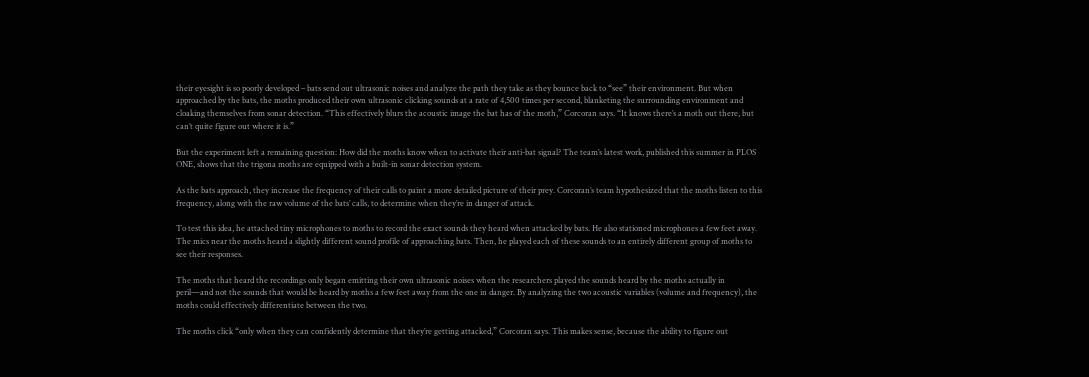their eyesight is so poorly developed – bats send out ultrasonic noises and analyze the path they take as they bounce back to “see” their environment. But when approached by the bats, the moths produced their own ultrasonic clicking sounds at a rate of 4,500 times per second, blanketing the surrounding environment and cloaking themselves from sonar detection. “This effectively blurs the acoustic image the bat has of the moth,” Corcoran says. “It knows there’s a moth out there, but can’t quite figure out where it is.”

But the experiment left a remaining question: How did the moths know when to activate their anti-bat signal? The team’s latest work, published this summer in PLOS ONE, shows that the trigona moths are equipped with a built-in sonar detection system.

As the bats approach, they increase the frequency of their calls to paint a more detailed picture of their prey. Corcoran’s team hypothesized that the moths listen to this frequency, along with the raw volume of the bats’ calls, to determine when they’re in danger of attack.

To test this idea, he attached tiny microphones to moths to record the exact sounds they heard when attacked by bats. He also stationed microphones a few feet away. The mics near the moths heard a slightly different sound profile of approaching bats. Then, he played each of these sounds to an entirely different group of moths to see their responses.

The moths that heard the recordings only began emitting their own ultrasonic noises when the researchers played the sounds heard by the moths actually in peril—and not the sounds that would be heard by moths a few feet away from the one in danger. By analyzing the two acoustic variables (volume and frequency), the moths could effectively differentiate between the two.

The moths click “only when they can confidently determine that they’re getting attacked,” Corcoran says. This makes sense, because the ability to figure out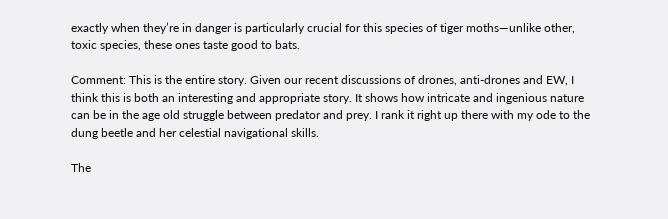exactly when they’re in danger is particularly crucial for this species of tiger moths—unlike other, toxic species, these ones taste good to bats.

Comment: This is the entire story. Given our recent discussions of drones, anti-drones and EW, I think this is both an interesting and appropriate story. It shows how intricate and ingenious nature can be in the age old struggle between predator and prey. I rank it right up there with my ode to the dung beetle and her celestial navigational skills.

The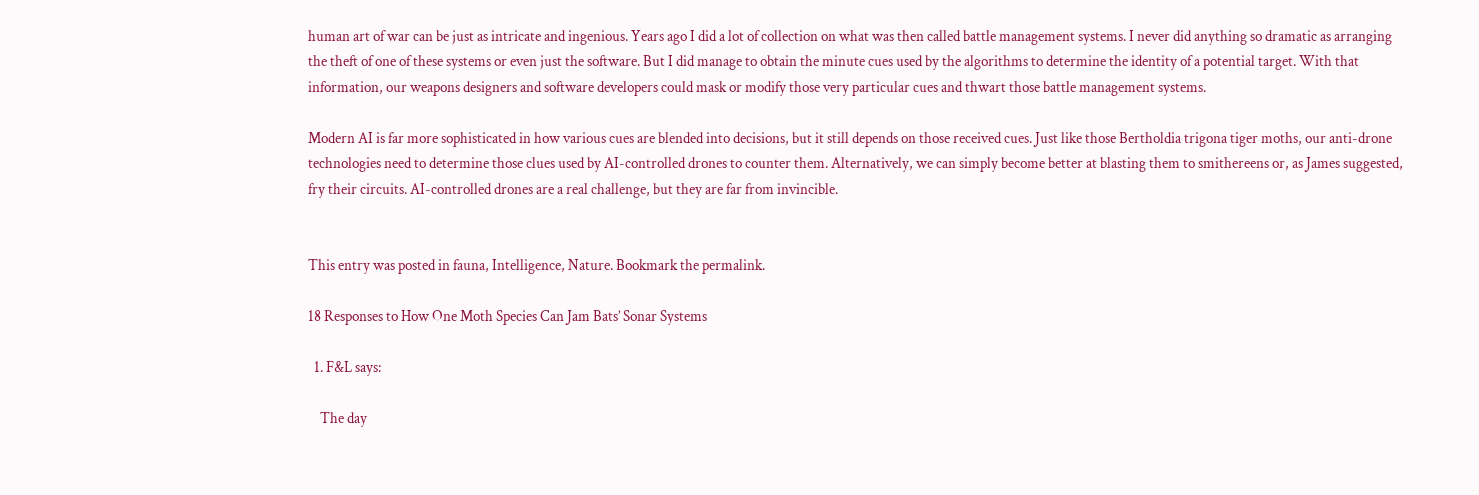human art of war can be just as intricate and ingenious. Years ago I did a lot of collection on what was then called battle management systems. I never did anything so dramatic as arranging the theft of one of these systems or even just the software. But I did manage to obtain the minute cues used by the algorithms to determine the identity of a potential target. With that information, our weapons designers and software developers could mask or modify those very particular cues and thwart those battle management systems.

Modern AI is far more sophisticated in how various cues are blended into decisions, but it still depends on those received cues. Just like those Bertholdia trigona tiger moths, our anti-drone technologies need to determine those clues used by AI-controlled drones to counter them. Alternatively, we can simply become better at blasting them to smithereens or, as James suggested, fry their circuits. AI-controlled drones are a real challenge, but they are far from invincible.


This entry was posted in fauna, Intelligence, Nature. Bookmark the permalink.

18 Responses to How One Moth Species Can Jam Bats’ Sonar Systems

  1. F&L says:

    The day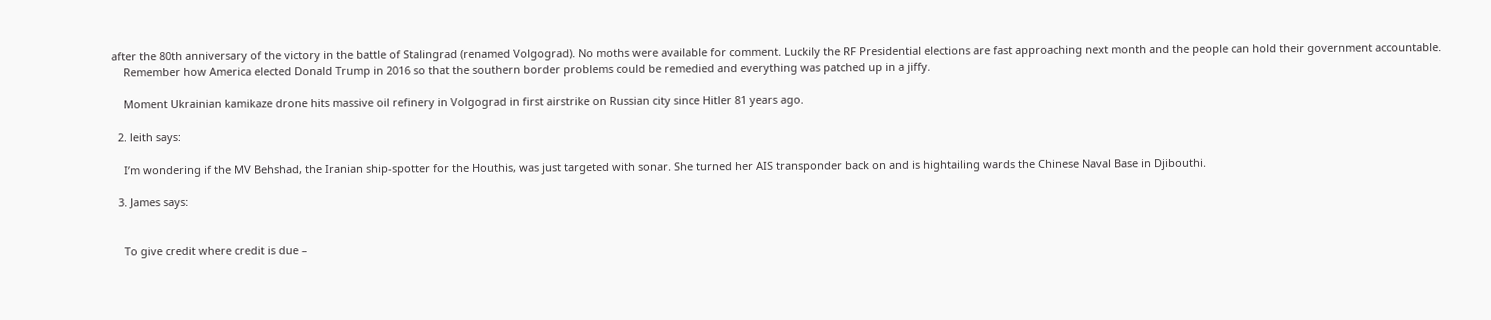after the 80th anniversary of the victory in the battle of Stalingrad (renamed Volgograd). No moths were available for comment. Luckily the RF Presidential elections are fast approaching next month and the people can hold their government accountable.
    Remember how America elected Donald Trump in 2016 so that the southern border problems could be remedied and everything was patched up in a jiffy.

    Moment Ukrainian kamikaze drone hits massive oil refinery in Volgograd in first airstrike on Russian city since Hitler 81 years ago.

  2. leith says:

    I’m wondering if the MV Behshad, the Iranian ship-spotter for the Houthis, was just targeted with sonar. She turned her AIS transponder back on and is hightailing wards the Chinese Naval Base in Djibouthi.

  3. James says:


    To give credit where credit is due –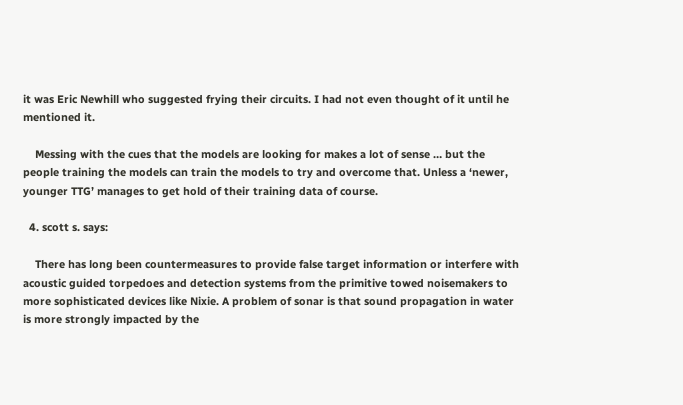it was Eric Newhill who suggested frying their circuits. I had not even thought of it until he mentioned it.

    Messing with the cues that the models are looking for makes a lot of sense … but the people training the models can train the models to try and overcome that. Unless a ‘newer, younger TTG’ manages to get hold of their training data of course.

  4. scott s. says:

    There has long been countermeasures to provide false target information or interfere with acoustic guided torpedoes and detection systems from the primitive towed noisemakers to more sophisticated devices like Nixie. A problem of sonar is that sound propagation in water is more strongly impacted by the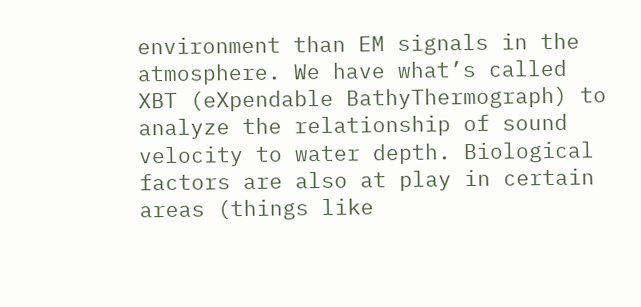environment than EM signals in the atmosphere. We have what’s called XBT (eXpendable BathyThermograph) to analyze the relationship of sound velocity to water depth. Biological factors are also at play in certain areas (things like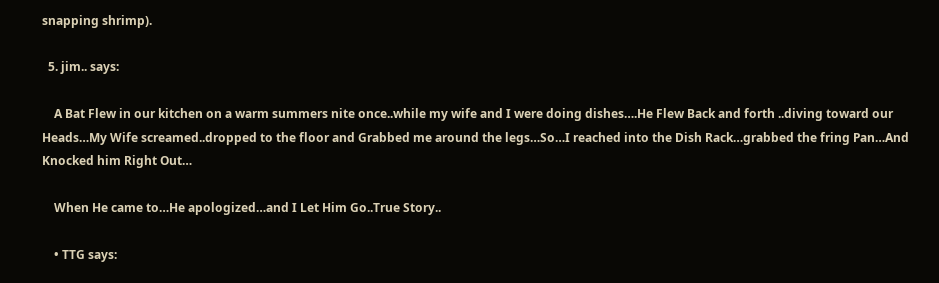snapping shrimp).

  5. jim.. says:

    A Bat Flew in our kitchen on a warm summers nite once..while my wife and I were doing dishes….He Flew Back and forth ..diving toward our Heads…My Wife screamed..dropped to the floor and Grabbed me around the legs…So…I reached into the Dish Rack…grabbed the fring Pan…And Knocked him Right Out…

    When He came to…He apologized…and I Let Him Go..True Story..

    • TTG says: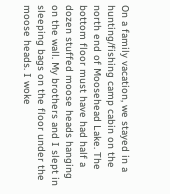On a family vacation, we stayed in a hunting/fishing camp cabin on the north end of Moosehead Lake. The bottom floor must have had half a dozen stuffed moose heads hanging on the wall. My brothers and I slept in sleeping bags on the floor under the moose heads. I woke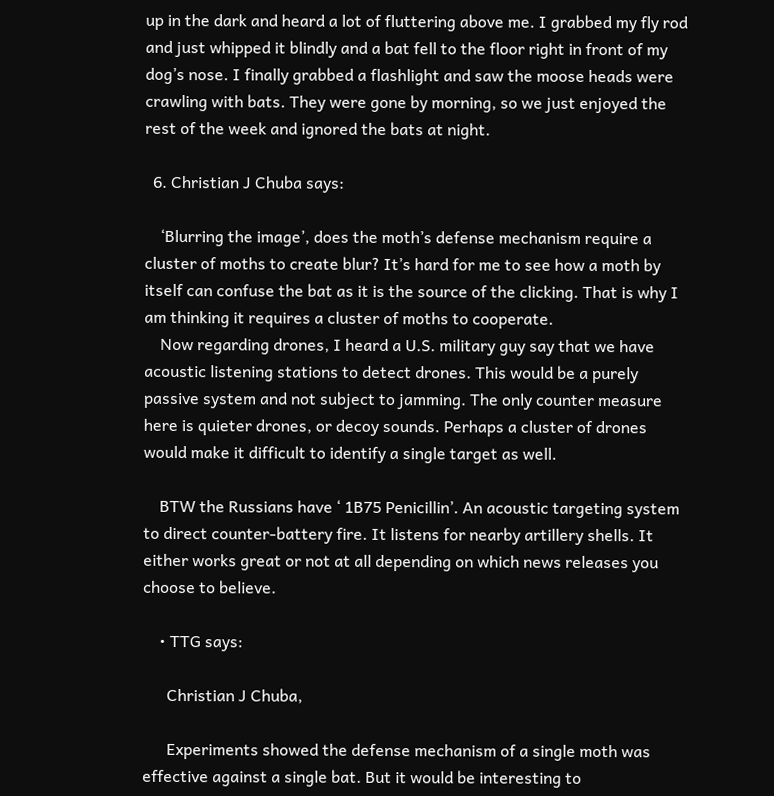up in the dark and heard a lot of fluttering above me. I grabbed my fly rod and just whipped it blindly and a bat fell to the floor right in front of my dog’s nose. I finally grabbed a flashlight and saw the moose heads were crawling with bats. They were gone by morning, so we just enjoyed the rest of the week and ignored the bats at night.

  6. Christian J Chuba says:

    ‘Blurring the image’, does the moth’s defense mechanism require a cluster of moths to create blur? It’s hard for me to see how a moth by itself can confuse the bat as it is the source of the clicking. That is why I am thinking it requires a cluster of moths to cooperate.
    Now regarding drones, I heard a U.S. military guy say that we have acoustic listening stations to detect drones. This would be a purely passive system and not subject to jamming. The only counter measure here is quieter drones, or decoy sounds. Perhaps a cluster of drones would make it difficult to identify a single target as well.

    BTW the Russians have ‘ 1B75 Penicillin’. An acoustic targeting system to direct counter-battery fire. It listens for nearby artillery shells. It either works great or not at all depending on which news releases you choose to believe.

    • TTG says:

      Christian J Chuba,

      Experiments showed the defense mechanism of a single moth was effective against a single bat. But it would be interesting to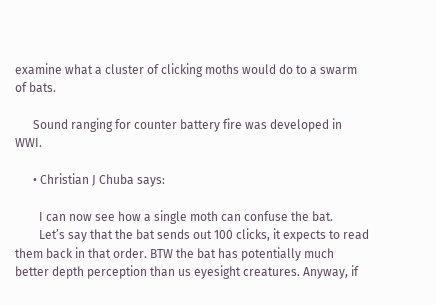examine what a cluster of clicking moths would do to a swarm of bats.

      Sound ranging for counter battery fire was developed in WWI.

      • Christian J Chuba says:

        I can now see how a single moth can confuse the bat.
        Let’s say that the bat sends out 100 clicks, it expects to read them back in that order. BTW the bat has potentially much better depth perception than us eyesight creatures. Anyway, if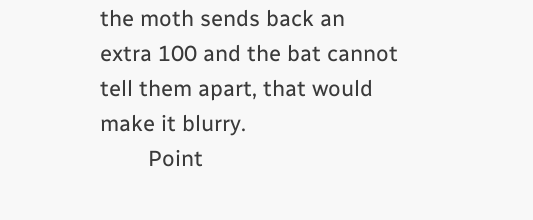the moth sends back an extra 100 and the bat cannot tell them apart, that would make it blurry.
        Point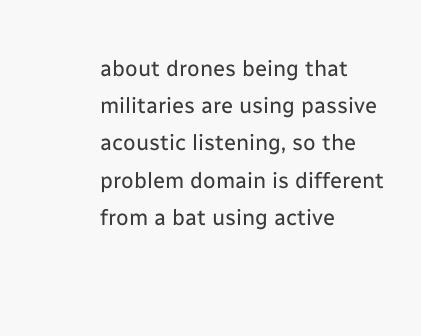about drones being that militaries are using passive acoustic listening, so the problem domain is different from a bat using active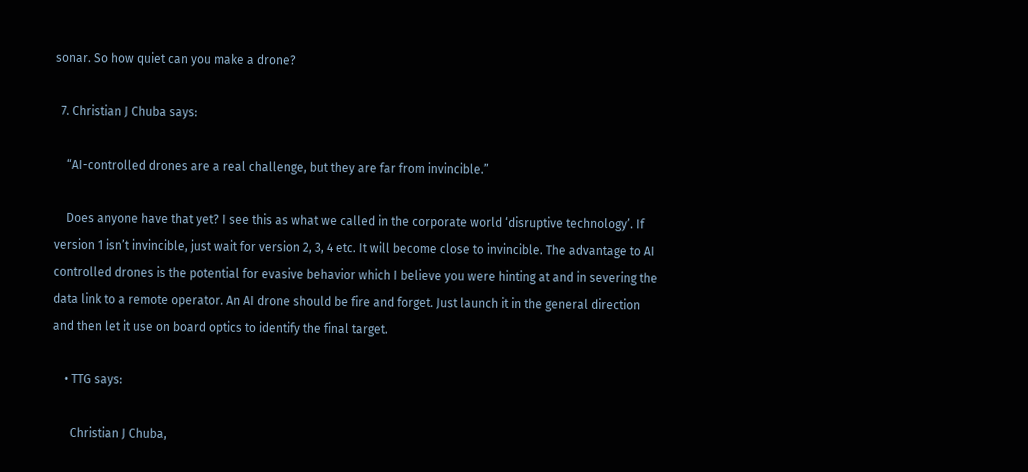sonar. So how quiet can you make a drone?

  7. Christian J Chuba says:

    “AI-controlled drones are a real challenge, but they are far from invincible.”

    Does anyone have that yet? I see this as what we called in the corporate world ‘disruptive technology’. If version 1 isn’t invincible, just wait for version 2, 3, 4 etc. It will become close to invincible. The advantage to AI controlled drones is the potential for evasive behavior which I believe you were hinting at and in severing the data link to a remote operator. An AI drone should be fire and forget. Just launch it in the general direction and then let it use on board optics to identify the final target.

    • TTG says:

      Christian J Chuba,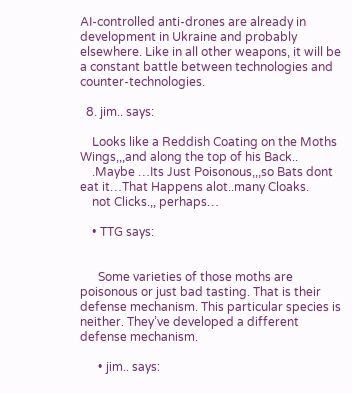AI-controlled anti-drones are already in development in Ukraine and probably elsewhere. Like in all other weapons, it will be a constant battle between technologies and counter-technologies.

  8. jim.. says:

    Looks like a Reddish Coating on the Moths Wings,,,and along the top of his Back..
    .Maybe …Its Just Poisonous,,,so Bats dont eat it…That Happens alot..many Cloaks.
    not Clicks.,, perhaps…

    • TTG says:


      Some varieties of those moths are poisonous or just bad tasting. That is their defense mechanism. This particular species is neither. They’ve developed a different defense mechanism.

      • jim.. says: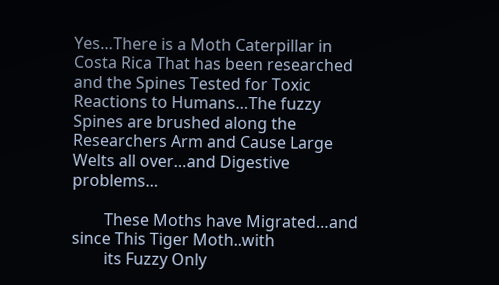Yes…There is a Moth Caterpillar in Costa Rica That has been researched and the Spines Tested for Toxic Reactions to Humans…The fuzzy Spines are brushed along the Researchers Arm and Cause Large Welts all over…and Digestive problems…

        These Moths have Migrated…and since This Tiger Moth..with
        its Fuzzy Only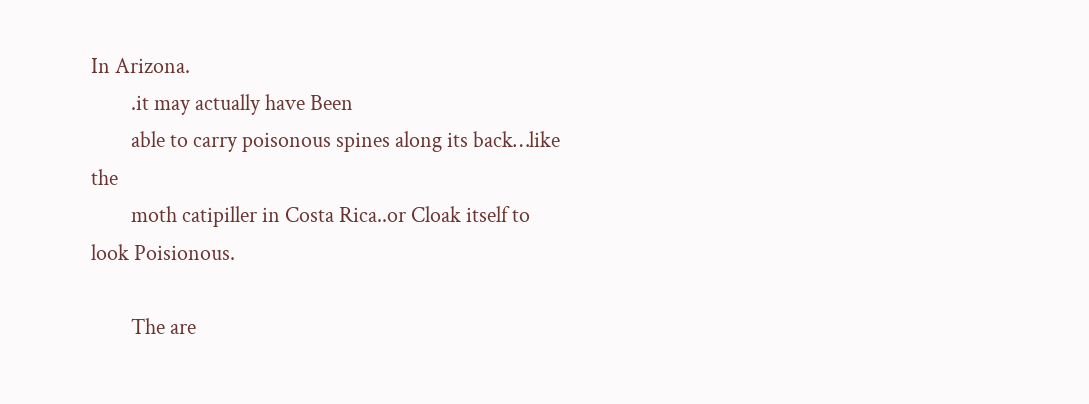In Arizona.
        .it may actually have Been
        able to carry poisonous spines along its back…like the
        moth catipiller in Costa Rica..or Cloak itself to look Poisionous.

        The are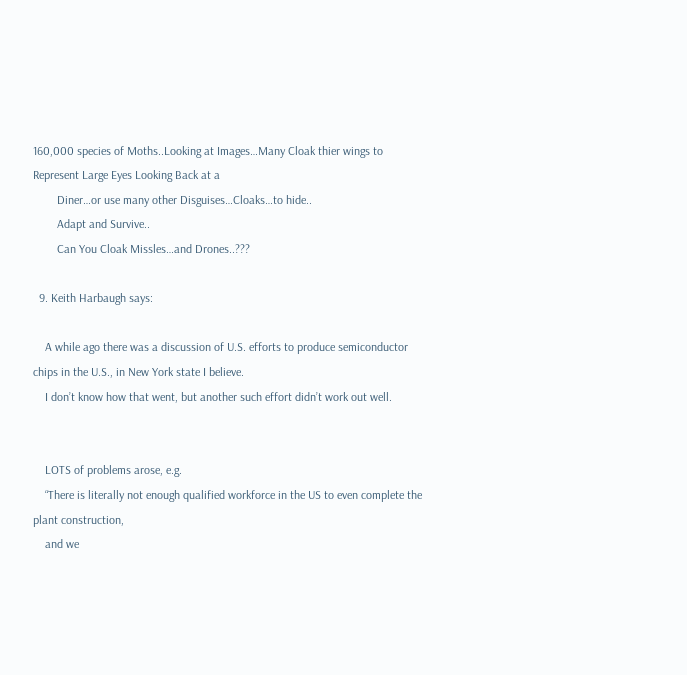160,000 species of Moths..Looking at Images…Many Cloak thier wings to Represent Large Eyes Looking Back at a
        Diner…or use many other Disguises…Cloaks…to hide..
        Adapt and Survive..
        Can You Cloak Missles…and Drones..???

  9. Keith Harbaugh says:

    A while ago there was a discussion of U.S. efforts to produce semiconductor chips in the U.S., in New York state I believe.
    I don’t know how that went, but another such effort didn’t work out well.


    LOTS of problems arose, e.g.
    “There is literally not enough qualified workforce in the US to even complete the plant construction,
    and we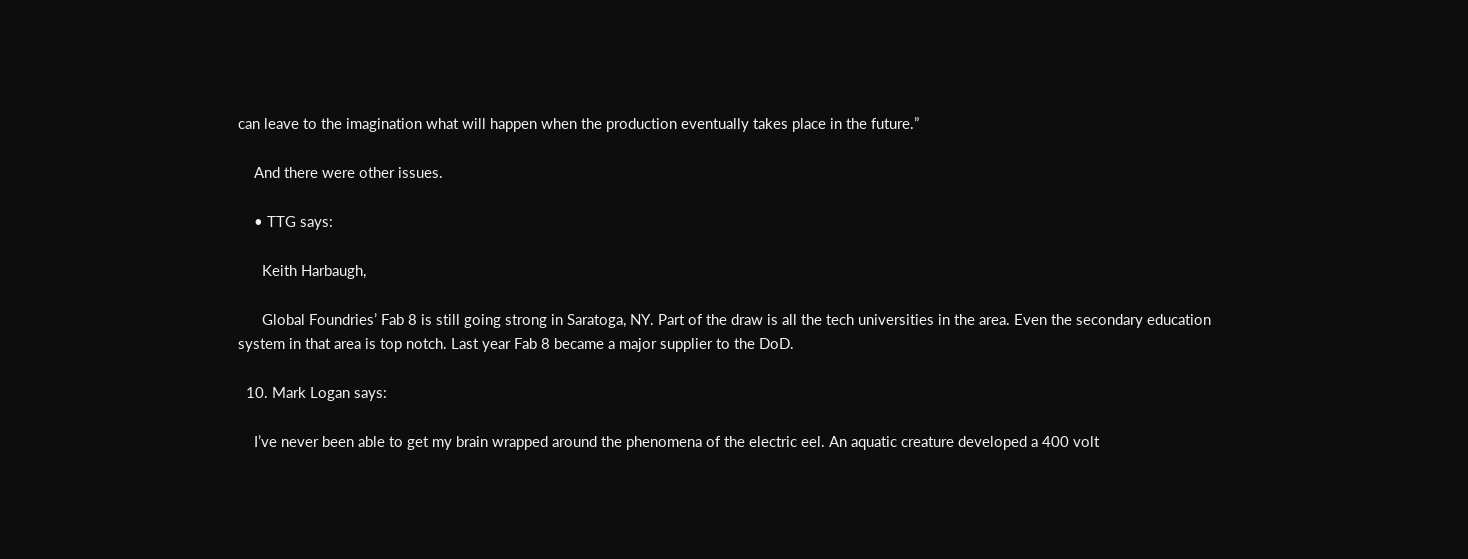can leave to the imagination what will happen when the production eventually takes place in the future.”

    And there were other issues.

    • TTG says:

      Keith Harbaugh,

      Global Foundries’ Fab 8 is still going strong in Saratoga, NY. Part of the draw is all the tech universities in the area. Even the secondary education system in that area is top notch. Last year Fab 8 became a major supplier to the DoD.

  10. Mark Logan says:

    I’ve never been able to get my brain wrapped around the phenomena of the electric eel. An aquatic creature developed a 400 volt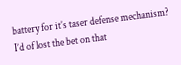battery for it’s taser defense mechanism? I’d of lost the bet on that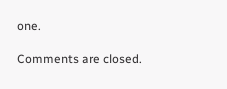one.

Comments are closed.